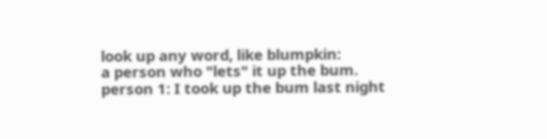look up any word, like blumpkin:
a person who "lets" it up the bum.
person 1: I took up the bum last night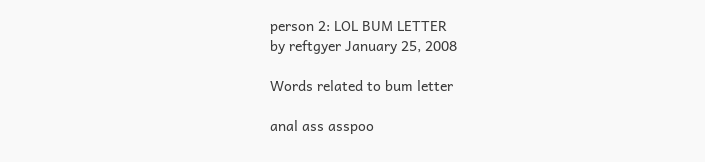person 2: LOL BUM LETTER
by reftgyer January 25, 2008

Words related to bum letter

anal ass asspoo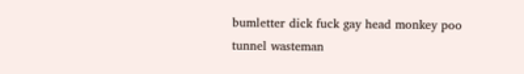bumletter dick fuck gay head monkey poo tunnel wasteman